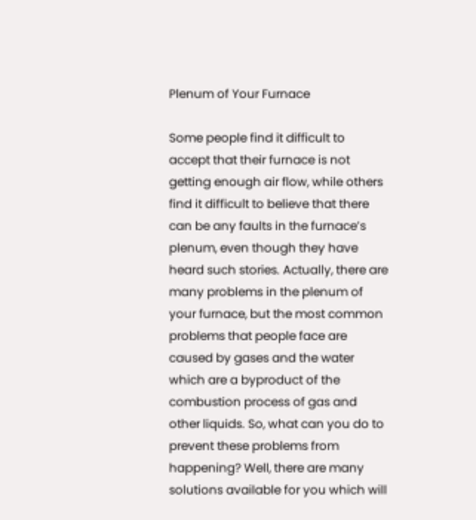Plenum of Your Furnace

Some people find it difficult to accept that their furnace is not getting enough air flow, while others find it difficult to believe that there can be any faults in the furnace’s plenum, even though they have heard such stories. Actually, there are many problems in the plenum of your furnace, but the most common problems that people face are caused by gases and the water which are a byproduct of the combustion process of gas and other liquids. So, what can you do to prevent these problems from happening? Well, there are many solutions available for you which will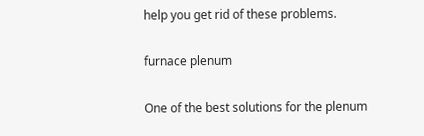help you get rid of these problems.

furnace plenum

One of the best solutions for the plenum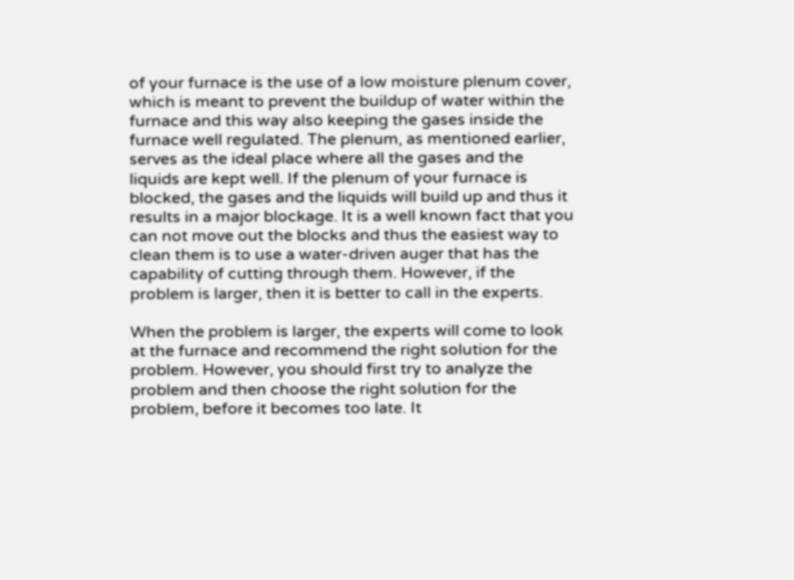of your furnace is the use of a low moisture plenum cover, which is meant to prevent the buildup of water within the furnace and this way also keeping the gases inside the furnace well regulated. The plenum, as mentioned earlier, serves as the ideal place where all the gases and the liquids are kept well. If the plenum of your furnace is blocked, the gases and the liquids will build up and thus it results in a major blockage. It is a well known fact that you can not move out the blocks and thus the easiest way to clean them is to use a water-driven auger that has the capability of cutting through them. However, if the problem is larger, then it is better to call in the experts.

When the problem is larger, the experts will come to look at the furnace and recommend the right solution for the problem. However, you should first try to analyze the problem and then choose the right solution for the problem, before it becomes too late. It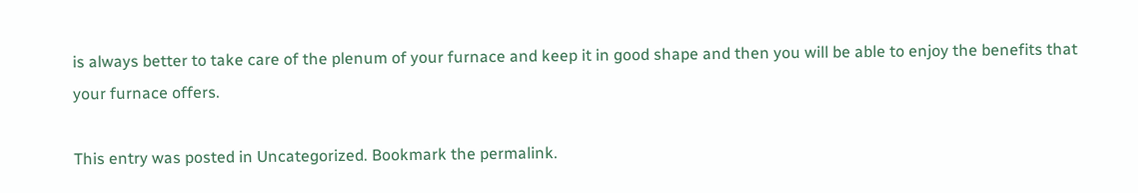is always better to take care of the plenum of your furnace and keep it in good shape and then you will be able to enjoy the benefits that your furnace offers.

This entry was posted in Uncategorized. Bookmark the permalink.